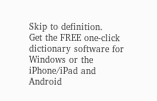Skip to definition.
Get the FREE one-click dictionary software for Windows or the iPhone/iPad and Android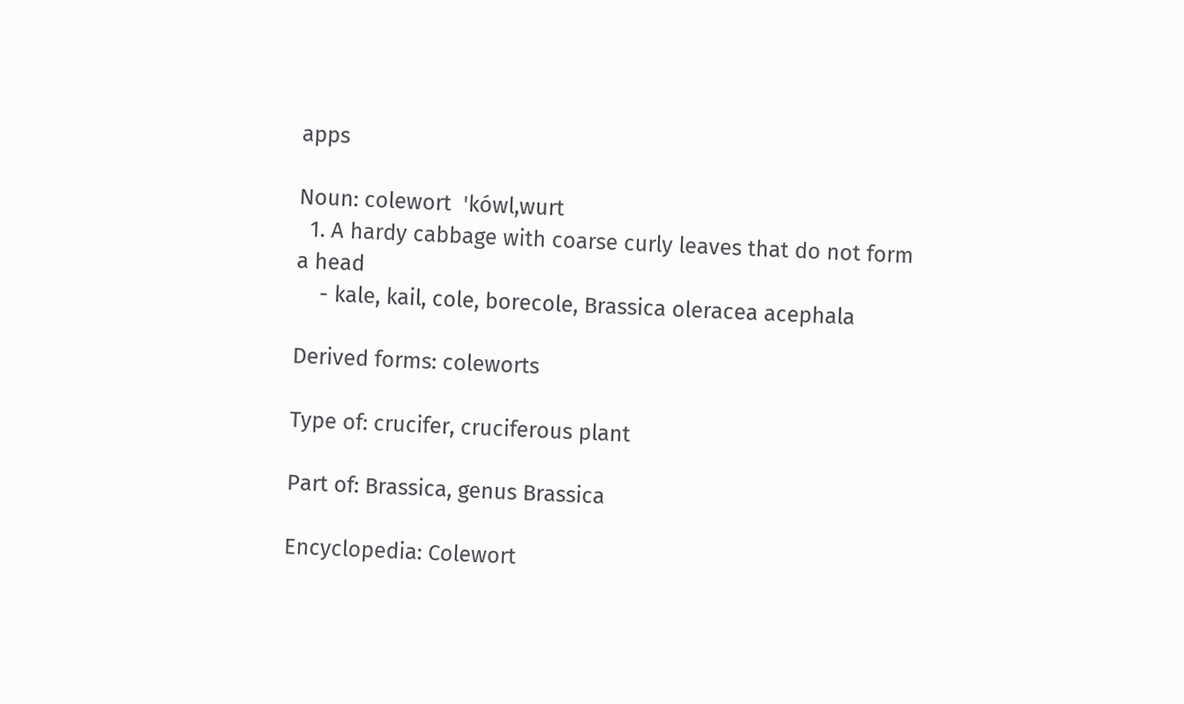apps

Noun: colewort  'kówl,wurt
  1. A hardy cabbage with coarse curly leaves that do not form a head
    - kale, kail, cole, borecole, Brassica oleracea acephala

Derived forms: coleworts

Type of: crucifer, cruciferous plant

Part of: Brassica, genus Brassica

Encyclopedia: Colewort